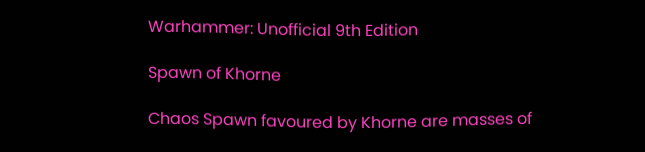Warhammer: Unofficial 9th Edition

Spawn of Khorne

Chaos Spawn favoured by Khorne are masses of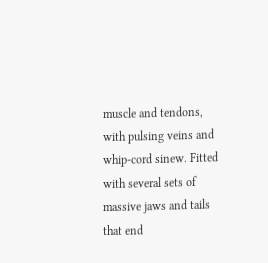muscle and tendons, with pulsing veins and whip-cord sinew. Fitted with several sets of massive jaws and tails that end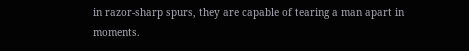in razor-sharp spurs, they are capable of tearing a man apart in moments.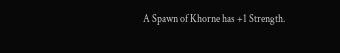A Spawn of Khorne has +1 Strength.